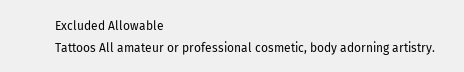Excluded Allowable
Tattoos All amateur or professional cosmetic, body adorning artistry.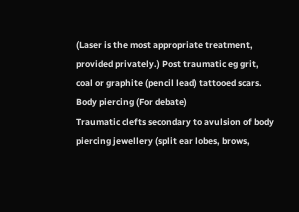(Laser is the most appropriate treatment, provided privately.) Post traumatic eg grit, coal or graphite (pencil lead) tattooed scars.
Body piercing (For debate)
Traumatic clefts secondary to avulsion of body piercing jewellery (split ear lobes, brows,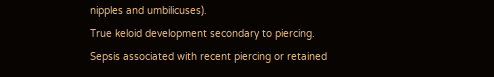nipples and umbilicuses).
True keloid development secondary to piercing.
Sepsis associated with recent piercing or retained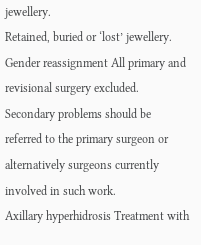jewellery.
Retained, buried or ‘lost’ jewellery.
Gender reassignment All primary and revisional surgery excluded. Secondary problems should be referred to the primary surgeon or alternatively surgeons currently involved in such work.
Axillary hyperhidrosis Treatment with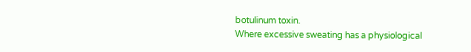botulinum toxin.
Where excessive sweating has a physiological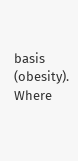basis (obesity).
Where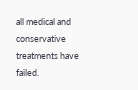all medical and conservative treatments have failed.